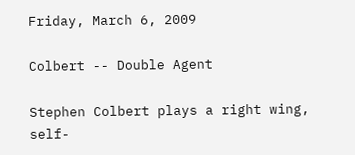Friday, March 6, 2009

Colbert -- Double Agent

Stephen Colbert plays a right wing, self-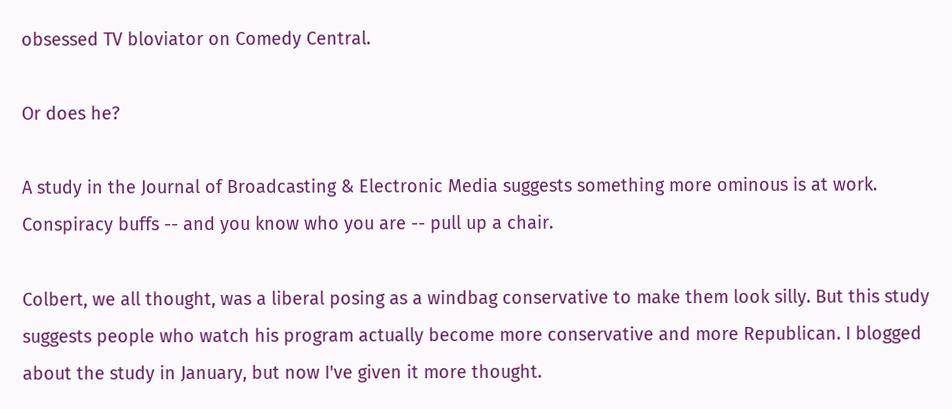obsessed TV bloviator on Comedy Central.

Or does he?

A study in the Journal of Broadcasting & Electronic Media suggests something more ominous is at work. Conspiracy buffs -- and you know who you are -- pull up a chair.

Colbert, we all thought, was a liberal posing as a windbag conservative to make them look silly. But this study suggests people who watch his program actually become more conservative and more Republican. I blogged about the study in January, but now I've given it more thought.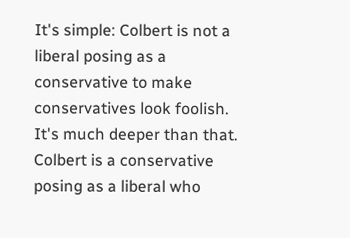It's simple: Colbert is not a liberal posing as a conservative to make conservatives look foolish. It's much deeper than that. Colbert is a conservative posing as a liberal who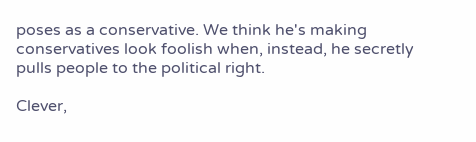poses as a conservative. We think he's making conservatives look foolish when, instead, he secretly pulls people to the political right.

Clever,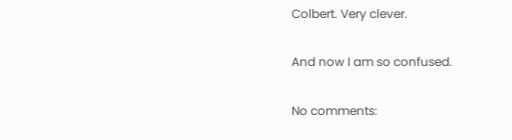Colbert. Very clever.

And now I am so confused.

No comments: